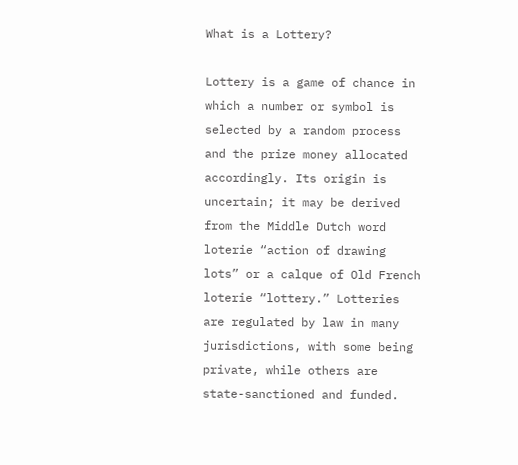What is a Lottery?

Lottery is a game of chance in which a number or symbol is selected by a random process and the prize money allocated accordingly. Its origin is uncertain; it may be derived from the Middle Dutch word loterie “action of drawing lots” or a calque of Old French loterie “lottery.” Lotteries are regulated by law in many jurisdictions, with some being private, while others are state-sanctioned and funded.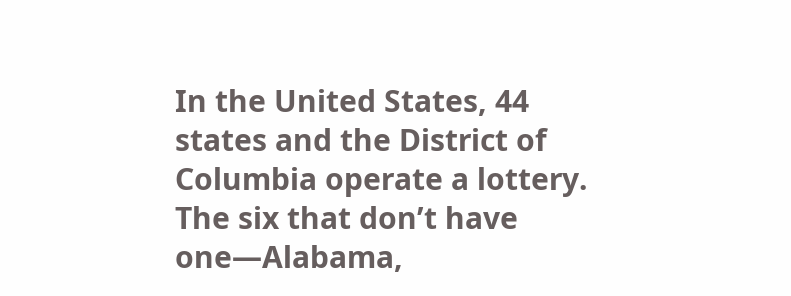In the United States, 44 states and the District of Columbia operate a lottery. The six that don’t have one—Alabama,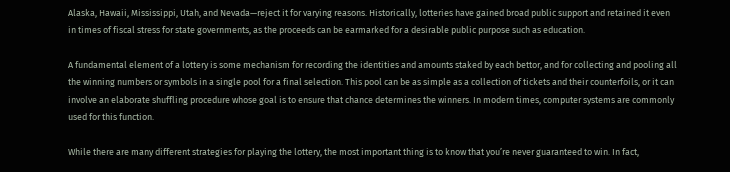Alaska, Hawaii, Mississippi, Utah, and Nevada—reject it for varying reasons. Historically, lotteries have gained broad public support and retained it even in times of fiscal stress for state governments, as the proceeds can be earmarked for a desirable public purpose such as education.

A fundamental element of a lottery is some mechanism for recording the identities and amounts staked by each bettor, and for collecting and pooling all the winning numbers or symbols in a single pool for a final selection. This pool can be as simple as a collection of tickets and their counterfoils, or it can involve an elaborate shuffling procedure whose goal is to ensure that chance determines the winners. In modern times, computer systems are commonly used for this function.

While there are many different strategies for playing the lottery, the most important thing is to know that you’re never guaranteed to win. In fact,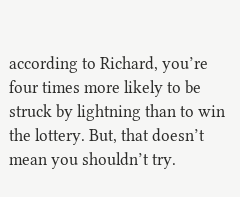according to Richard, you’re four times more likely to be struck by lightning than to win the lottery. But, that doesn’t mean you shouldn’t try.